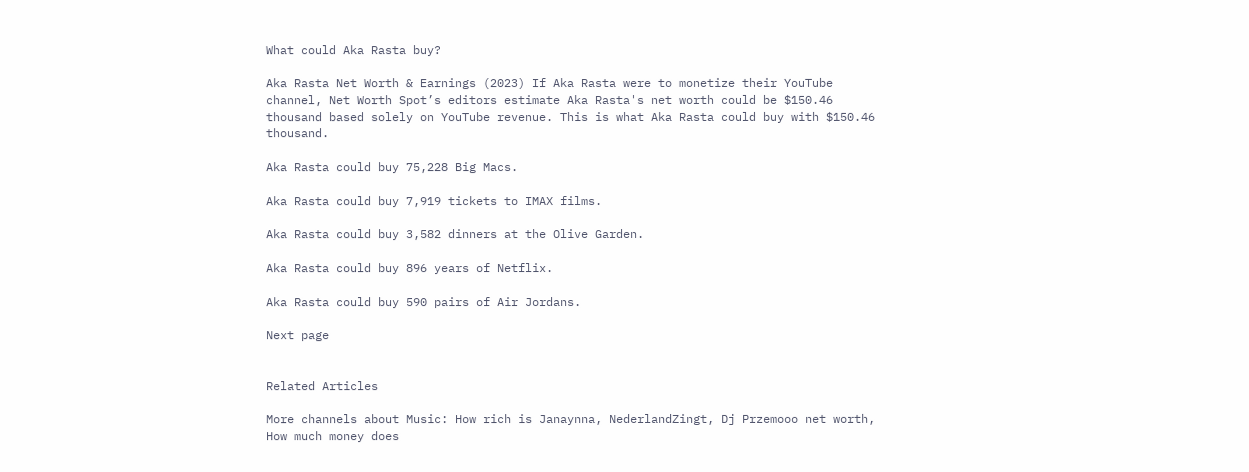What could Aka Rasta buy?

Aka Rasta Net Worth & Earnings (2023) If Aka Rasta were to monetize their YouTube channel, Net Worth Spot’s editors estimate Aka Rasta's net worth could be $150.46 thousand based solely on YouTube revenue. This is what Aka Rasta could buy with $150.46 thousand.

Aka Rasta could buy 75,228 Big Macs.

Aka Rasta could buy 7,919 tickets to IMAX films.

Aka Rasta could buy 3,582 dinners at the Olive Garden.

Aka Rasta could buy 896 years of Netflix.

Aka Rasta could buy 590 pairs of Air Jordans.

Next page


Related Articles

More channels about Music: How rich is Janaynna, NederlandZingt, Dj Przemooo net worth, How much money does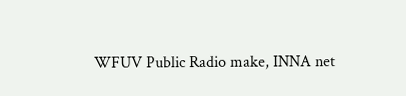WFUV Public Radio make, INNA net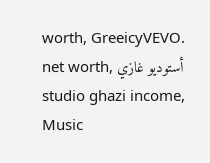worth, GreeicyVEVO. net worth, أستوديو غازي studio ghazi income, Music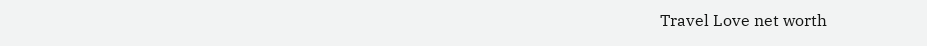Travel Love net worth